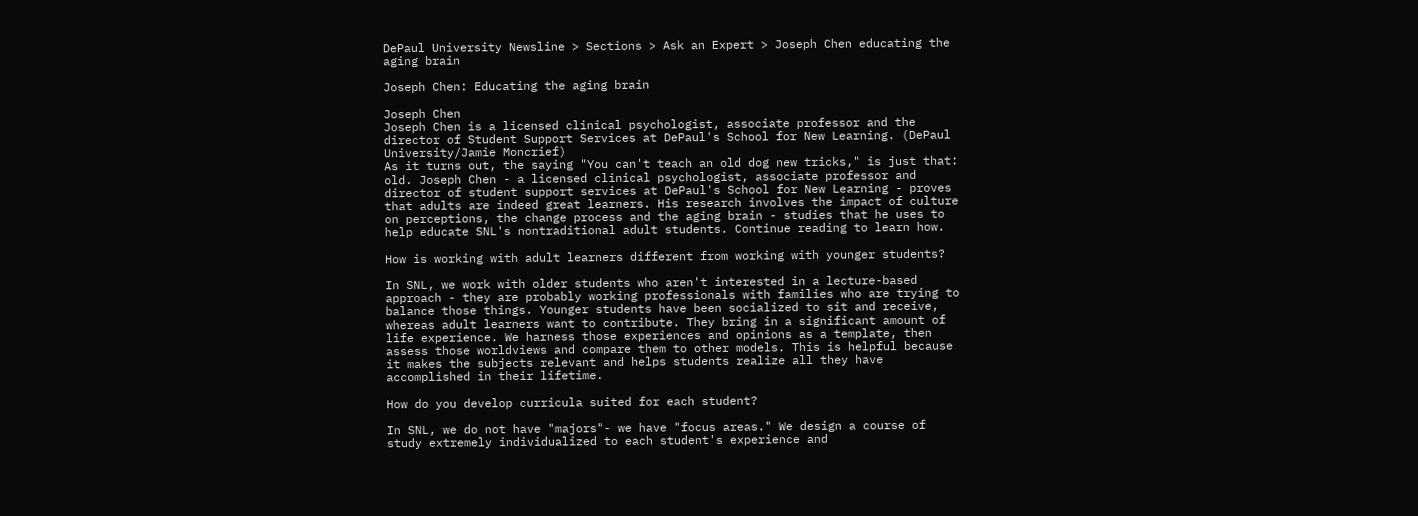DePaul University Newsline > Sections > Ask an Expert > Joseph Chen educating the aging brain

Joseph Chen: Educating the aging brain

Joseph Chen
Joseph Chen is a licensed clinical psychologist, associate professor and the director of Student Support Services at DePaul's School for New Learning. (DePaul University/Jamie Moncrief)
As it turns out, the saying "You can't teach an old dog new tricks," is just that: old. Joseph Chen - a licensed clinical psychologist, associate professor and director of student support services at DePaul's School for New Learning - proves that adults are indeed great learners. His research involves the impact of culture on perceptions, the change process and the aging brain - studies that he uses to help educate SNL's nontraditional adult students. Continue reading to learn how.

How is working with adult learners different from working with younger students?

In SNL, we work with older students who aren't interested in a lecture-based approach - they are probably working professionals with families who are trying to balance those things. Younger students have been socialized to sit and receive, whereas adult learners want to contribute. They bring in a significant amount of life experience. We harness those experiences and opinions as a template, then assess those worldviews and compare them to other models. This is helpful because it makes the subjects relevant and helps students realize all they have accomplished in their lifetime.

How do you develop curricula suited for each student?

In SNL, we do not have "majors"- we have "focus areas." We design a course of study extremely individualized to each student's experience and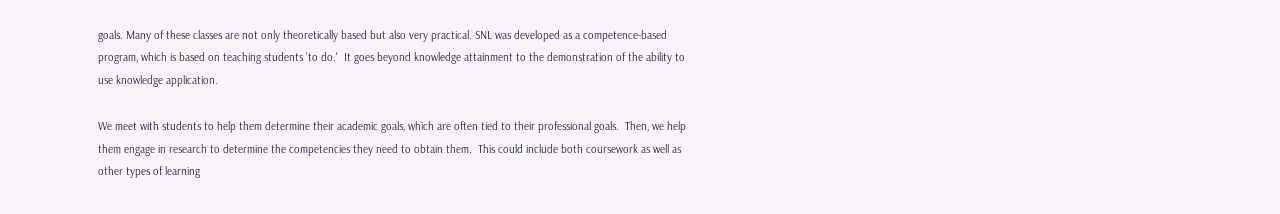goals. Many of these classes are not only theoretically based but also very practical. SNL was developed as a competence-based program, which is based on teaching students 'to do.'  It goes beyond knowledge attainment to the demonstration of the ability to use knowledge application.

We meet with students to help them determine their academic goals, which are often tied to their professional goals.  Then, we help them engage in research to determine the competencies they need to obtain them.  This could include both coursework as well as other types of learning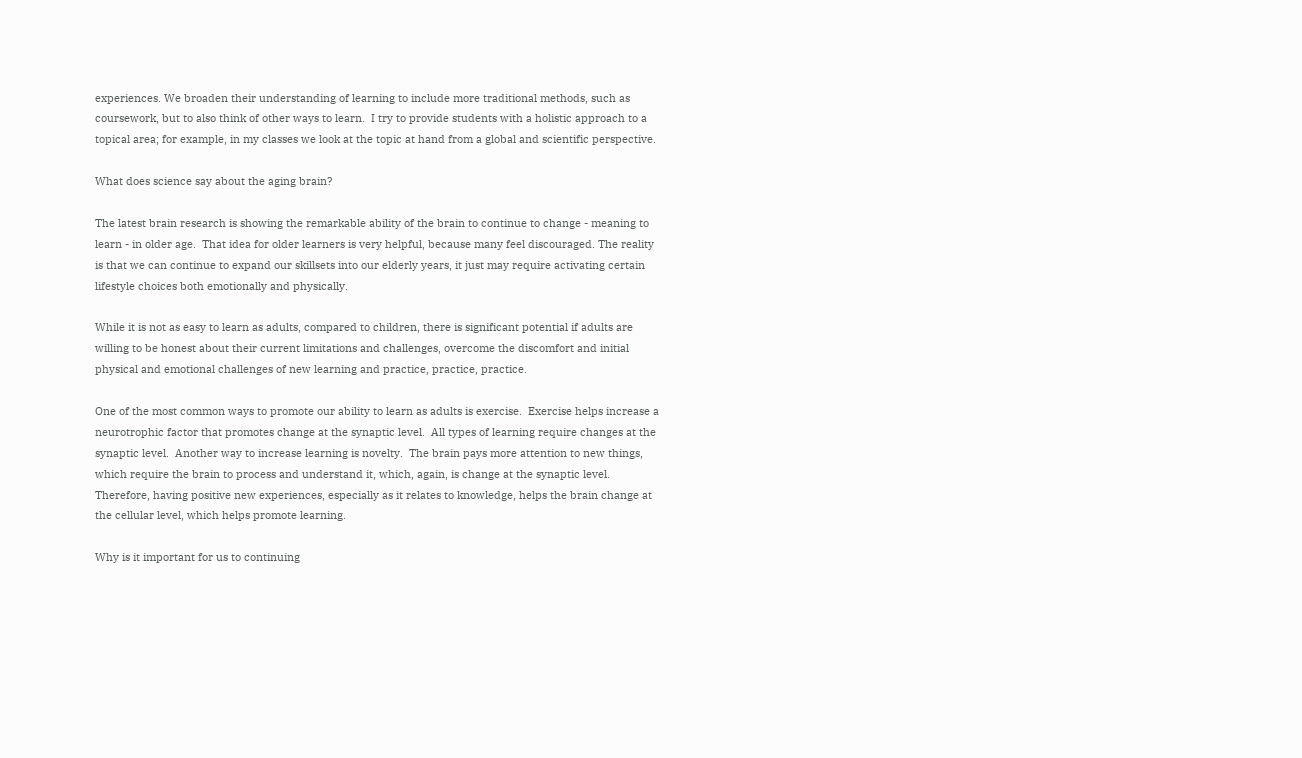experiences. We broaden their understanding of learning to include more traditional methods, such as coursework, but to also think of other ways to learn.  I try to provide students with a holistic approach to a topical area; for example, in my classes we look at the topic at hand from a global and scientific perspective.

What does science say about the aging brain?

The latest brain research is showing the remarkable ability of the brain to continue to change - meaning to learn - in older age.  That idea for older learners is very helpful, because many feel discouraged. The reality is that we can continue to expand our skillsets into our elderly years, it just may require activating certain lifestyle choices both emotionally and physically.

While it is not as easy to learn as adults, compared to children, there is significant potential if adults are willing to be honest about their current limitations and challenges, overcome the discomfort and initial physical and emotional challenges of new learning and practice, practice, practice.

One of the most common ways to promote our ability to learn as adults is exercise.  Exercise helps increase a neurotrophic factor that promotes change at the synaptic level.  All types of learning require changes at the synaptic level.  Another way to increase learning is novelty.  The brain pays more attention to new things, which require the brain to process and understand it, which, again, is change at the synaptic level.  Therefore, having positive new experiences, especially as it relates to knowledge, helps the brain change at the cellular level, which helps promote learning.

Why is it important for us to continuing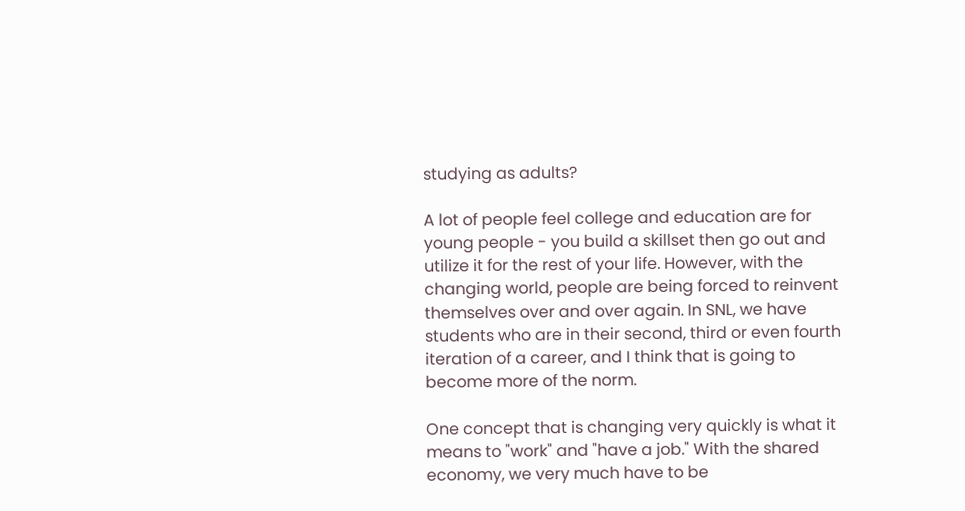studying as adults?

A lot of people feel college and education are for young people - you build a skillset then go out and utilize it for the rest of your life. However, with the changing world, people are being forced to reinvent themselves over and over again. In SNL, we have students who are in their second, third or even fourth iteration of a career, and I think that is going to become more of the norm.

One concept that is changing very quickly is what it means to "work" and "have a job." With the shared economy, we very much have to be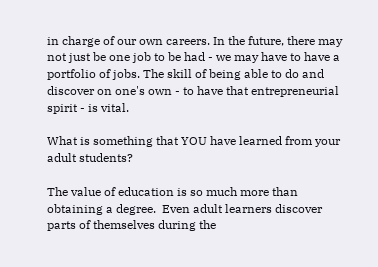in charge of our own careers. In the future, there may not just be one job to be had - we may have to have a portfolio of jobs. The skill of being able to do and discover on one's own - to have that entrepreneurial spirit - is vital.

What is something that YOU have learned from your adult students?

The value of education is so much more than obtaining a degree.  Even adult learners discover parts of themselves during the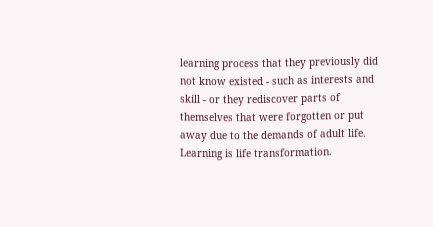learning process that they previously did not know existed - such as interests and skill - or they rediscover parts of themselves that were forgotten or put away due to the demands of adult life.  Learning is life transformation.